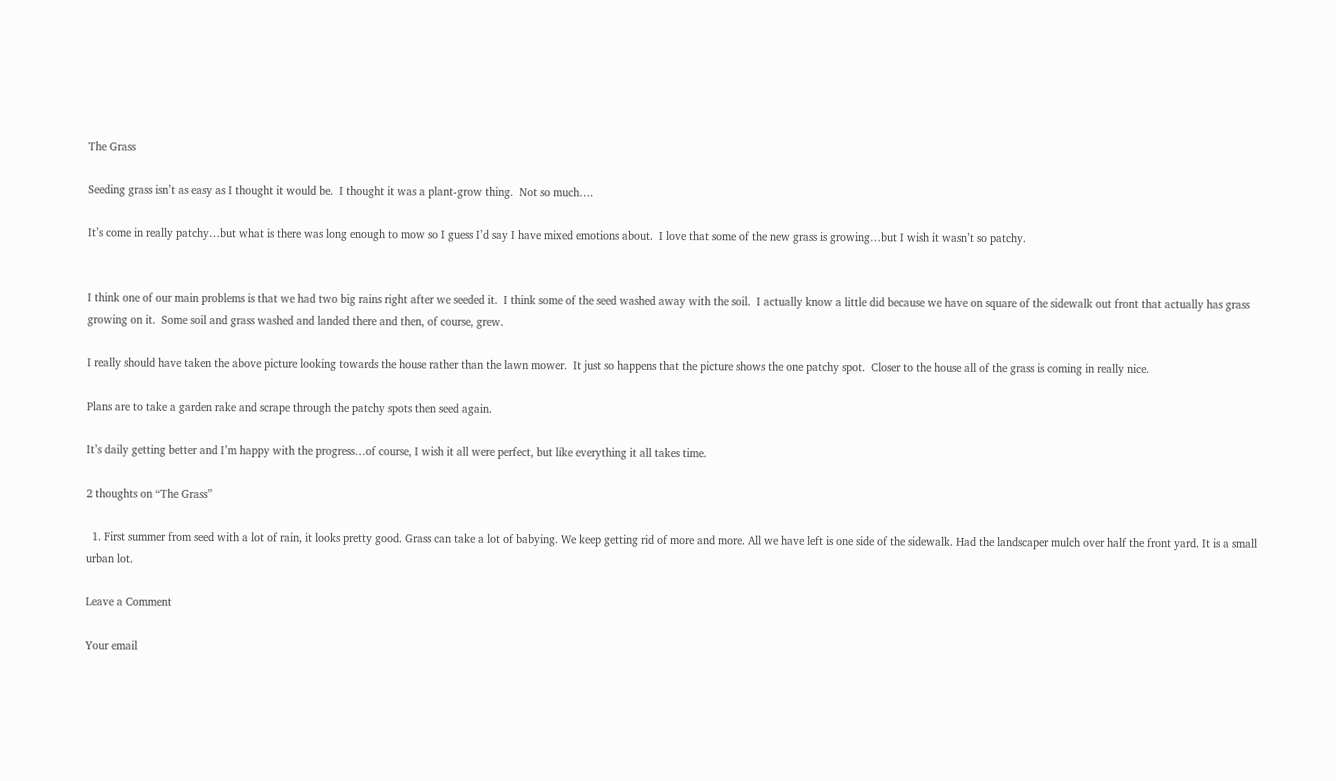The Grass

Seeding grass isn’t as easy as I thought it would be.  I thought it was a plant-grow thing.  Not so much….

It’s come in really patchy…but what is there was long enough to mow so I guess I’d say I have mixed emotions about.  I love that some of the new grass is growing…but I wish it wasn’t so patchy.


I think one of our main problems is that we had two big rains right after we seeded it.  I think some of the seed washed away with the soil.  I actually know a little did because we have on square of the sidewalk out front that actually has grass growing on it.  Some soil and grass washed and landed there and then, of course, grew.

I really should have taken the above picture looking towards the house rather than the lawn mower.  It just so happens that the picture shows the one patchy spot.  Closer to the house all of the grass is coming in really nice.

Plans are to take a garden rake and scrape through the patchy spots then seed again.

It’s daily getting better and I’m happy with the progress…of course, I wish it all were perfect, but like everything it all takes time.

2 thoughts on “The Grass”

  1. First summer from seed with a lot of rain, it looks pretty good. Grass can take a lot of babying. We keep getting rid of more and more. All we have left is one side of the sidewalk. Had the landscaper mulch over half the front yard. It is a small urban lot.

Leave a Comment

Your email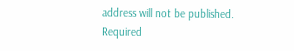address will not be published. Required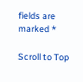fields are marked *

Scroll to Top